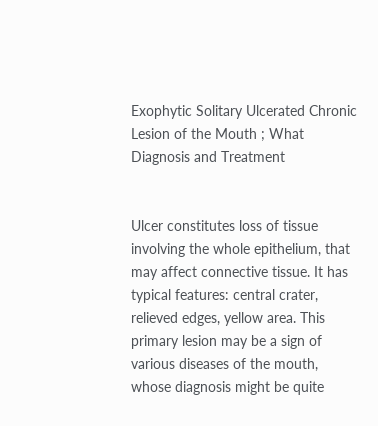Exophytic Solitary Ulcerated Chronic Lesion of the Mouth ; What Diagnosis and Treatment


Ulcer constitutes loss of tissue involving the whole epithelium, that may affect connective tissue. It has typical features: central crater, relieved edges, yellow area. This primary lesion may be a sign of various diseases of the mouth, whose diagnosis might be quite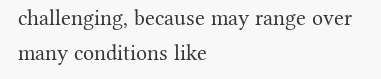challenging, because may range over many conditions like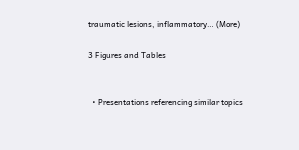traumatic lesions, inflammatory… (More)

3 Figures and Tables


  • Presentations referencing similar topics